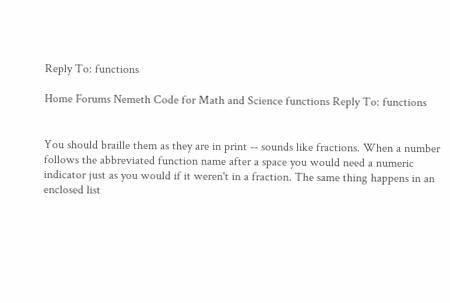Reply To: functions

Home Forums Nemeth Code for Math and Science functions Reply To: functions


You should braille them as they are in print -- sounds like fractions. When a number follows the abbreviated function name after a space you would need a numeric indicator just as you would if it weren't in a fraction. The same thing happens in an enclosed list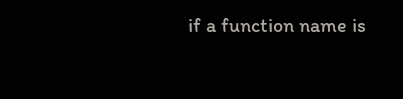if a function name is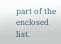part of the enclosed list.